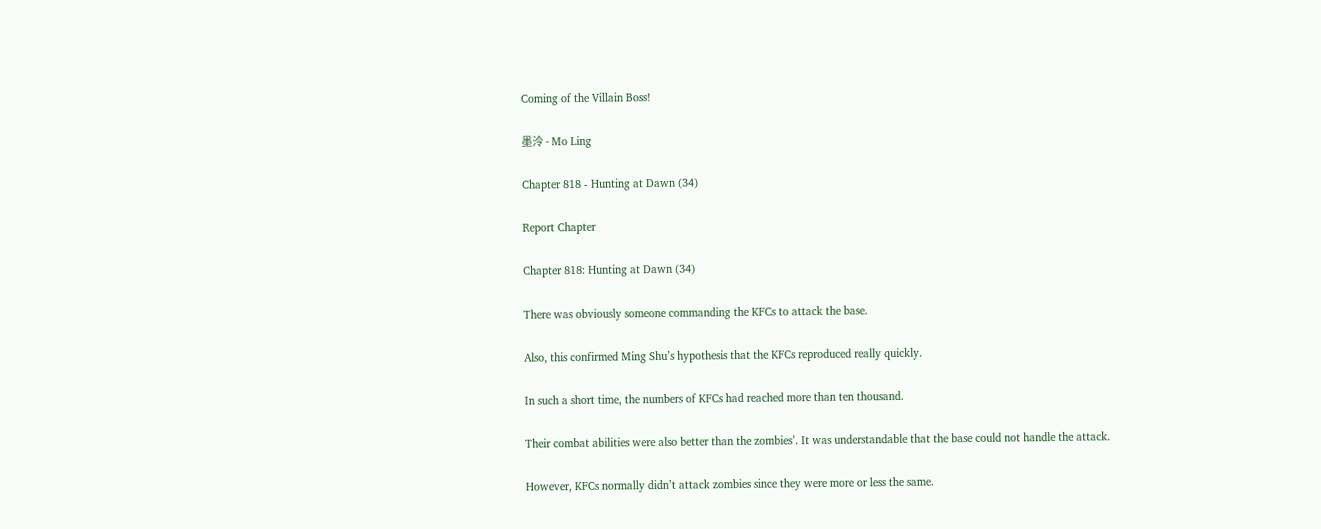Coming of the Villain Boss!

墨泠 - Mo Ling

Chapter 818 - Hunting at Dawn (34)

Report Chapter

Chapter 818: Hunting at Dawn (34)

There was obviously someone commanding the KFCs to attack the base.

Also, this confirmed Ming Shu’s hypothesis that the KFCs reproduced really quickly.

In such a short time, the numbers of KFCs had reached more than ten thousand.

Their combat abilities were also better than the zombies’. It was understandable that the base could not handle the attack.

However, KFCs normally didn’t attack zombies since they were more or less the same.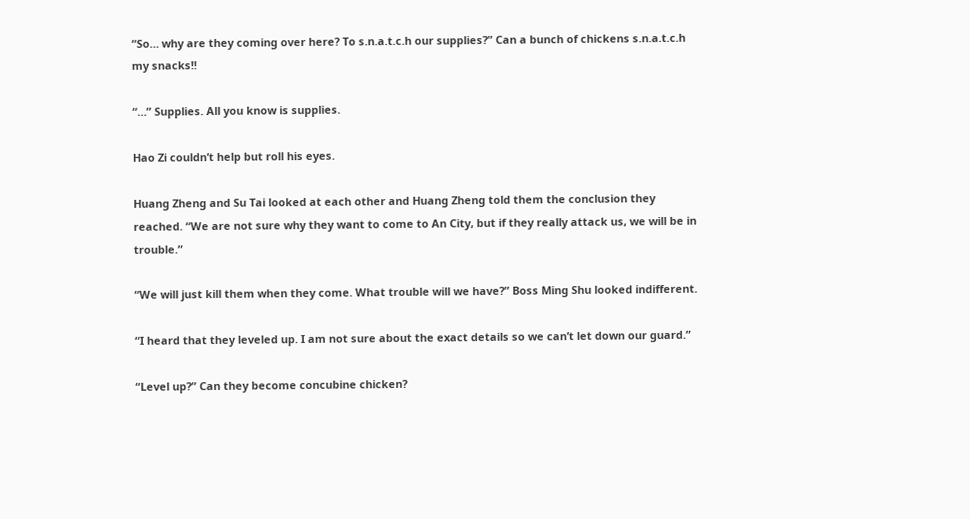“So… why are they coming over here? To s.n.a.t.c.h our supplies?” Can a bunch of chickens s.n.a.t.c.h my snacks!!

“…” Supplies. All you know is supplies.

Hao Zi couldn’t help but roll his eyes.

Huang Zheng and Su Tai looked at each other and Huang Zheng told them the conclusion they reached. “We are not sure why they want to come to An City, but if they really attack us, we will be in trouble.”

“We will just kill them when they come. What trouble will we have?” Boss Ming Shu looked indifferent.

“I heard that they leveled up. I am not sure about the exact details so we can’t let down our guard.”

“Level up?” Can they become concubine chicken?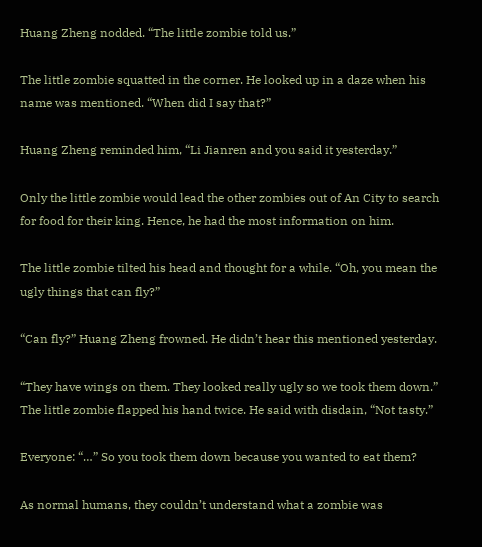Huang Zheng nodded. “The little zombie told us.”

The little zombie squatted in the corner. He looked up in a daze when his name was mentioned. “When did I say that?”

Huang Zheng reminded him, “Li Jianren and you said it yesterday.”

Only the little zombie would lead the other zombies out of An City to search for food for their king. Hence, he had the most information on him.

The little zombie tilted his head and thought for a while. “Oh, you mean the ugly things that can fly?”

“Can fly?” Huang Zheng frowned. He didn’t hear this mentioned yesterday.

“They have wings on them. They looked really ugly so we took them down.” The little zombie flapped his hand twice. He said with disdain, “Not tasty.”

Everyone: “…” So you took them down because you wanted to eat them?

As normal humans, they couldn’t understand what a zombie was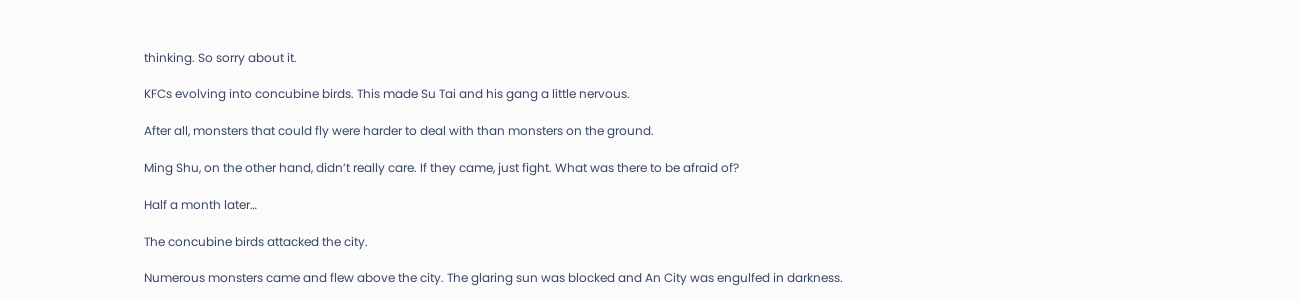thinking. So sorry about it.

KFCs evolving into concubine birds. This made Su Tai and his gang a little nervous.

After all, monsters that could fly were harder to deal with than monsters on the ground.

Ming Shu, on the other hand, didn’t really care. If they came, just fight. What was there to be afraid of?

Half a month later…

The concubine birds attacked the city.

Numerous monsters came and flew above the city. The glaring sun was blocked and An City was engulfed in darkness.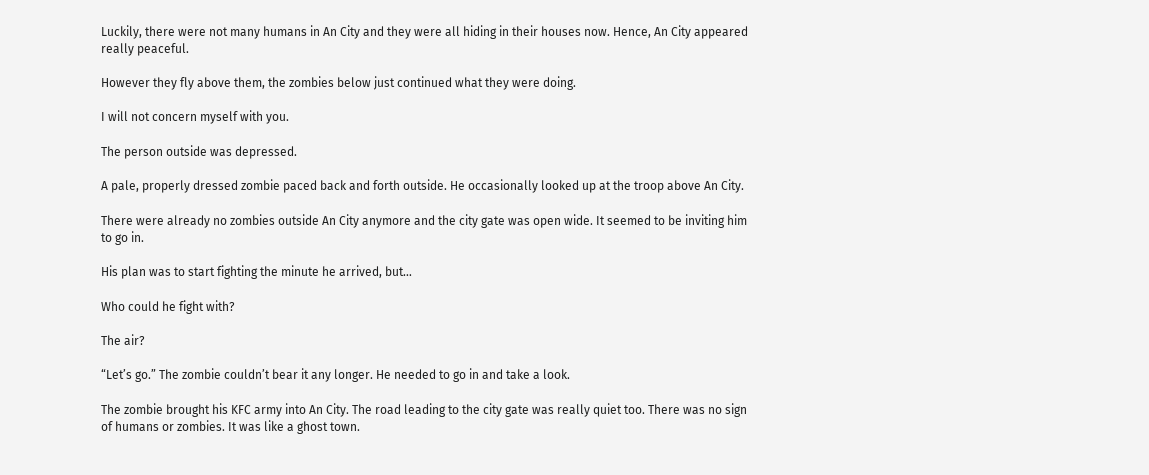Luckily, there were not many humans in An City and they were all hiding in their houses now. Hence, An City appeared really peaceful.

However they fly above them, the zombies below just continued what they were doing.

I will not concern myself with you.

The person outside was depressed.

A pale, properly dressed zombie paced back and forth outside. He occasionally looked up at the troop above An City.

There were already no zombies outside An City anymore and the city gate was open wide. It seemed to be inviting him to go in.

His plan was to start fighting the minute he arrived, but…

Who could he fight with?

The air?

“Let’s go.” The zombie couldn’t bear it any longer. He needed to go in and take a look.

The zombie brought his KFC army into An City. The road leading to the city gate was really quiet too. There was no sign of humans or zombies. It was like a ghost town.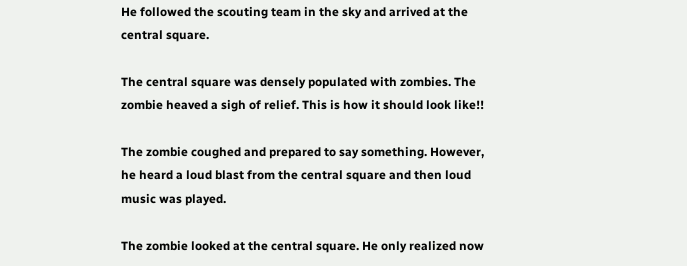He followed the scouting team in the sky and arrived at the central square.

The central square was densely populated with zombies. The zombie heaved a sigh of relief. This is how it should look like!!

The zombie coughed and prepared to say something. However, he heard a loud blast from the central square and then loud music was played.

The zombie looked at the central square. He only realized now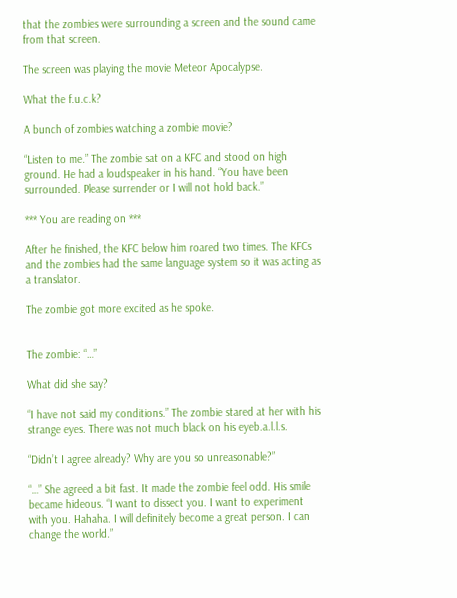that the zombies were surrounding a screen and the sound came from that screen.

The screen was playing the movie Meteor Apocalypse.

What the f.u.c.k?

A bunch of zombies watching a zombie movie?

“Listen to me.” The zombie sat on a KFC and stood on high ground. He had a loudspeaker in his hand. “You have been surrounded. Please surrender or I will not hold back.”

*** You are reading on ***

After he finished, the KFC below him roared two times. The KFCs and the zombies had the same language system so it was acting as a translator.

The zombie got more excited as he spoke.


The zombie: “…”

What did she say?

“I have not said my conditions.” The zombie stared at her with his strange eyes. There was not much black on his eyeb.a.l.l.s.

“Didn’t I agree already? Why are you so unreasonable?”

“…” She agreed a bit fast. It made the zombie feel odd. His smile became hideous. “I want to dissect you. I want to experiment with you. Hahaha. I will definitely become a great person. I can change the world.”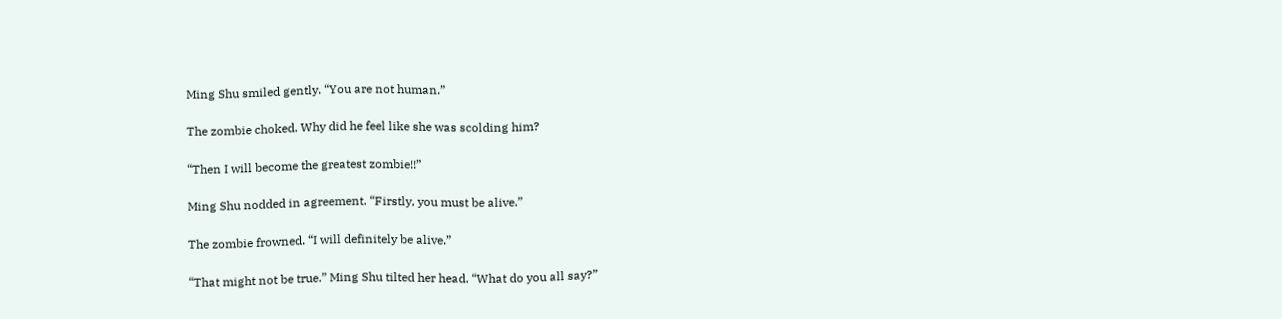Ming Shu smiled gently. “You are not human.”

The zombie choked. Why did he feel like she was scolding him?

“Then I will become the greatest zombie!!”

Ming Shu nodded in agreement. “Firstly, you must be alive.”

The zombie frowned. “I will definitely be alive.”

“That might not be true.” Ming Shu tilted her head. “What do you all say?”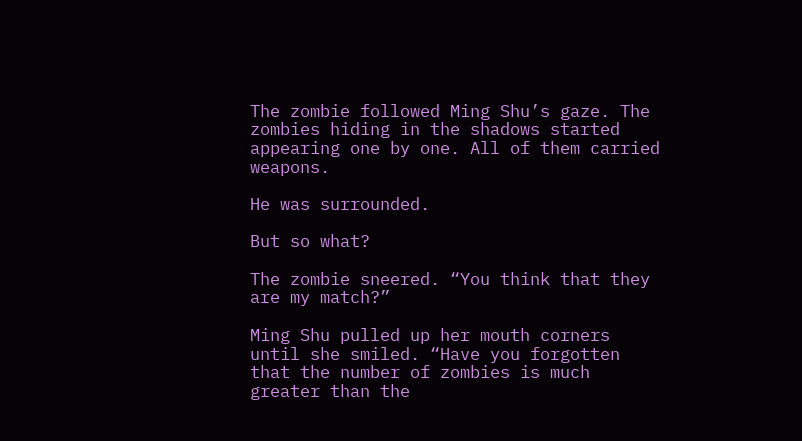The zombie followed Ming Shu’s gaze. The zombies hiding in the shadows started appearing one by one. All of them carried weapons.

He was surrounded.

But so what?

The zombie sneered. “You think that they are my match?”

Ming Shu pulled up her mouth corners until she smiled. “Have you forgotten that the number of zombies is much greater than the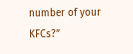number of your KFCs?”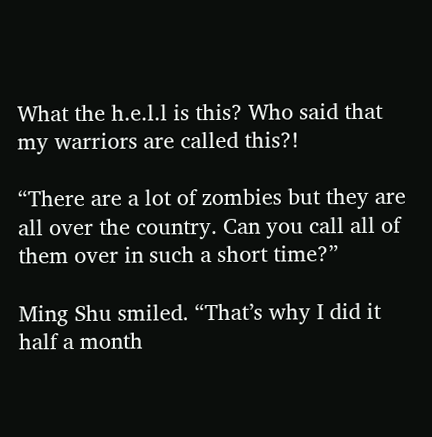What the h.e.l.l is this? Who said that my warriors are called this?!

“There are a lot of zombies but they are all over the country. Can you call all of them over in such a short time?”

Ming Shu smiled. “That’s why I did it half a month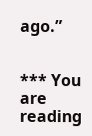ago.”


*** You are reading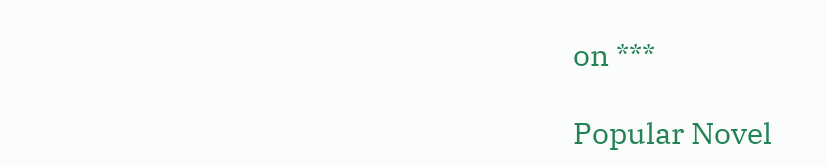on ***

Popular Novel